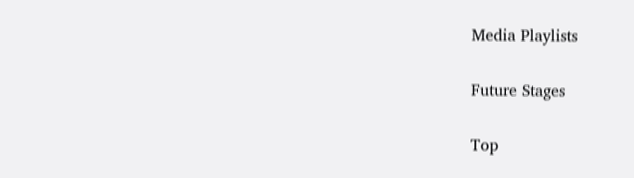Media Playlists

Future Stages

Top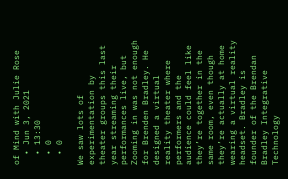of Mind with Julie Rose
  • Jun 3, 2021
  • 13:30
  • 0
  • 0

We saw lots of experimentation by theater groups this last year streaming their performances live, but Zooming in was not enough for Brenden Bradley. He designed a virtual reality theater where performers and the audience could feel like they’re together in the same room, even though they’re actually at home wearing a virtual reality headset. Bradley is founder of the Brendan Bradley Integrative Technology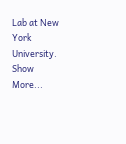Lab at New York University. Show More...